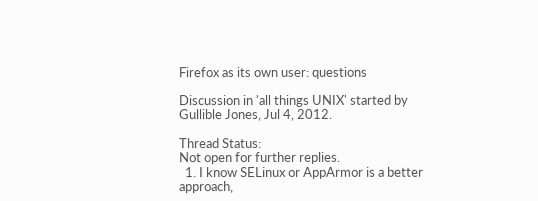Firefox as its own user: questions

Discussion in 'all things UNIX' started by Gullible Jones, Jul 4, 2012.

Thread Status:
Not open for further replies.
  1. I know SELinux or AppArmor is a better approach,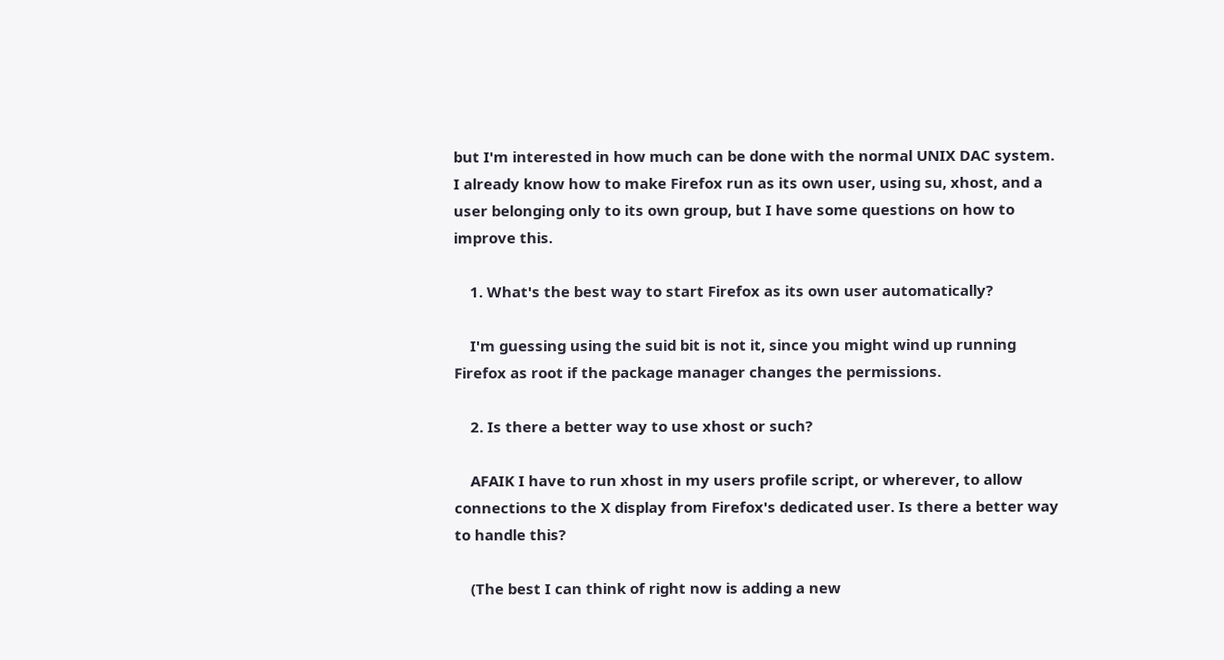but I'm interested in how much can be done with the normal UNIX DAC system. I already know how to make Firefox run as its own user, using su, xhost, and a user belonging only to its own group, but I have some questions on how to improve this.

    1. What's the best way to start Firefox as its own user automatically?

    I'm guessing using the suid bit is not it, since you might wind up running Firefox as root if the package manager changes the permissions.

    2. Is there a better way to use xhost or such?

    AFAIK I have to run xhost in my users profile script, or wherever, to allow connections to the X display from Firefox's dedicated user. Is there a better way to handle this?

    (The best I can think of right now is adding a new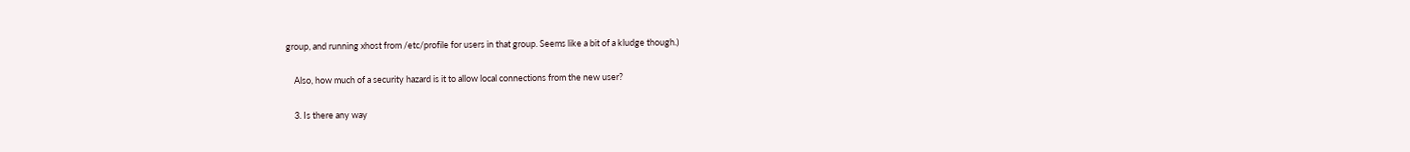group, and running xhost from /etc/profile for users in that group. Seems like a bit of a kludge though.)

    Also, how much of a security hazard is it to allow local connections from the new user?

    3. Is there any way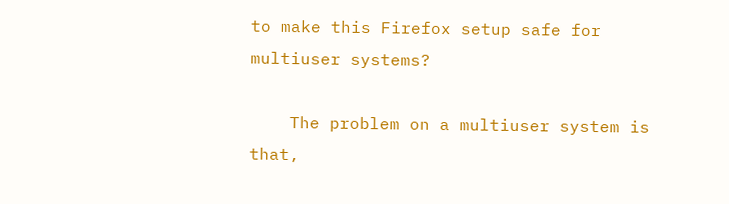to make this Firefox setup safe for multiuser systems?

    The problem on a multiuser system is that,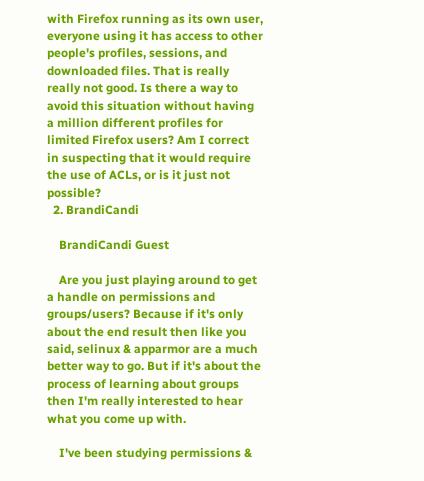with Firefox running as its own user, everyone using it has access to other people's profiles, sessions, and downloaded files. That is really really not good. Is there a way to avoid this situation without having a million different profiles for limited Firefox users? Am I correct in suspecting that it would require the use of ACLs, or is it just not possible?
  2. BrandiCandi

    BrandiCandi Guest

    Are you just playing around to get a handle on permissions and groups/users? Because if it's only about the end result then like you said, selinux & apparmor are a much better way to go. But if it's about the process of learning about groups then I'm really interested to hear what you come up with.

    I've been studying permissions &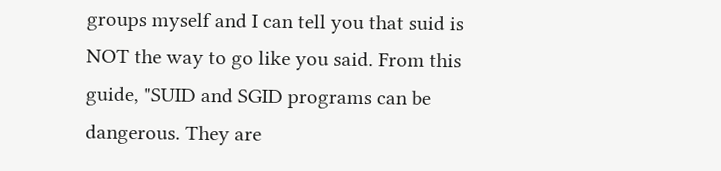groups myself and I can tell you that suid is NOT the way to go like you said. From this guide, "SUID and SGID programs can be dangerous. They are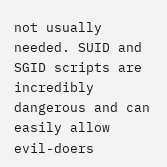not usually needed. SUID and SGID scripts are incredibly dangerous and can easily allow evil-doers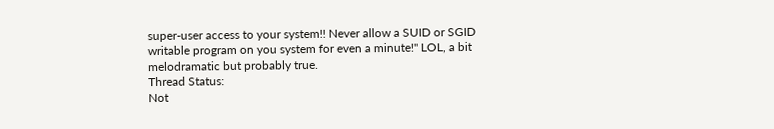super-user access to your system!! Never allow a SUID or SGID writable program on you system for even a minute!" LOL, a bit melodramatic but probably true.
Thread Status:
Not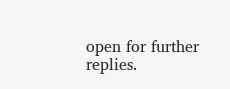open for further replies.